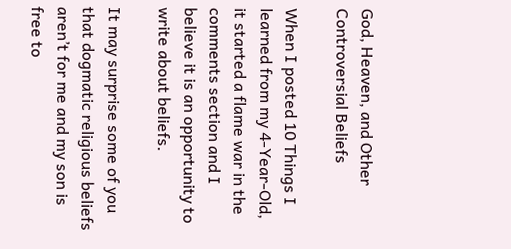God, Heaven, and Other Controversial Beliefs

When I posted 10 Things I learned from my 4-Year-Old, it started a flame war in the comments section and I believe it is an opportunity to write about beliefs.

It may surprise some of you that dogmatic religious beliefs aren’t for me and my son is free to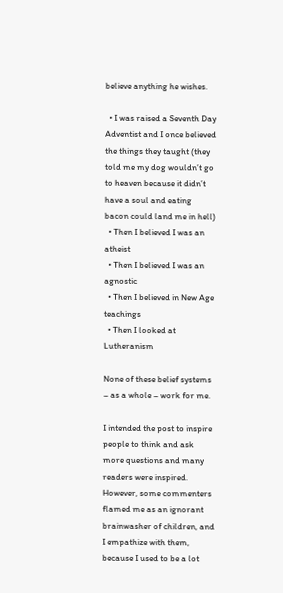believe anything he wishes.

  • I was raised a Seventh Day Adventist and I once believed the things they taught (they told me my dog wouldn’t go to heaven because it didn’t have a soul and eating bacon could land me in hell)
  • Then I believed I was an atheist
  • Then I believed I was an agnostic
  • Then I believed in New Age teachings
  • Then I looked at Lutheranism

None of these belief systems – as a whole – work for me.

I intended the post to inspire people to think and ask more questions and many readers were inspired. However, some commenters flamed me as an ignorant brainwasher of children, and I empathize with them, because I used to be a lot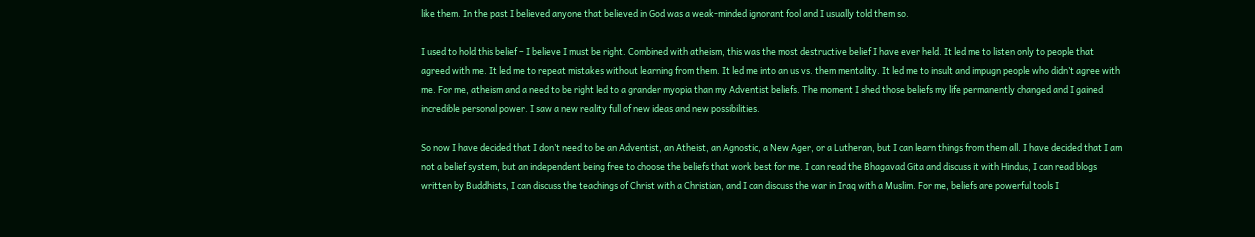like them. In the past I believed anyone that believed in God was a weak-minded ignorant fool and I usually told them so.

I used to hold this belief – I believe I must be right. Combined with atheism, this was the most destructive belief I have ever held. It led me to listen only to people that agreed with me. It led me to repeat mistakes without learning from them. It led me into an us vs. them mentality. It led me to insult and impugn people who didn’t agree with me. For me, atheism and a need to be right led to a grander myopia than my Adventist beliefs. The moment I shed those beliefs my life permanently changed and I gained incredible personal power. I saw a new reality full of new ideas and new possibilities.

So now I have decided that I don’t need to be an Adventist, an Atheist, an Agnostic, a New Ager, or a Lutheran, but I can learn things from them all. I have decided that I am not a belief system, but an independent being free to choose the beliefs that work best for me. I can read the Bhagavad Gita and discuss it with Hindus, I can read blogs written by Buddhists, I can discuss the teachings of Christ with a Christian, and I can discuss the war in Iraq with a Muslim. For me, beliefs are powerful tools I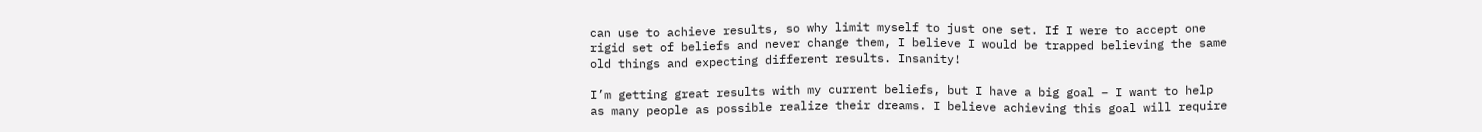can use to achieve results, so why limit myself to just one set. If I were to accept one rigid set of beliefs and never change them, I believe I would be trapped believing the same old things and expecting different results. Insanity!

I’m getting great results with my current beliefs, but I have a big goal – I want to help as many people as possible realize their dreams. I believe achieving this goal will require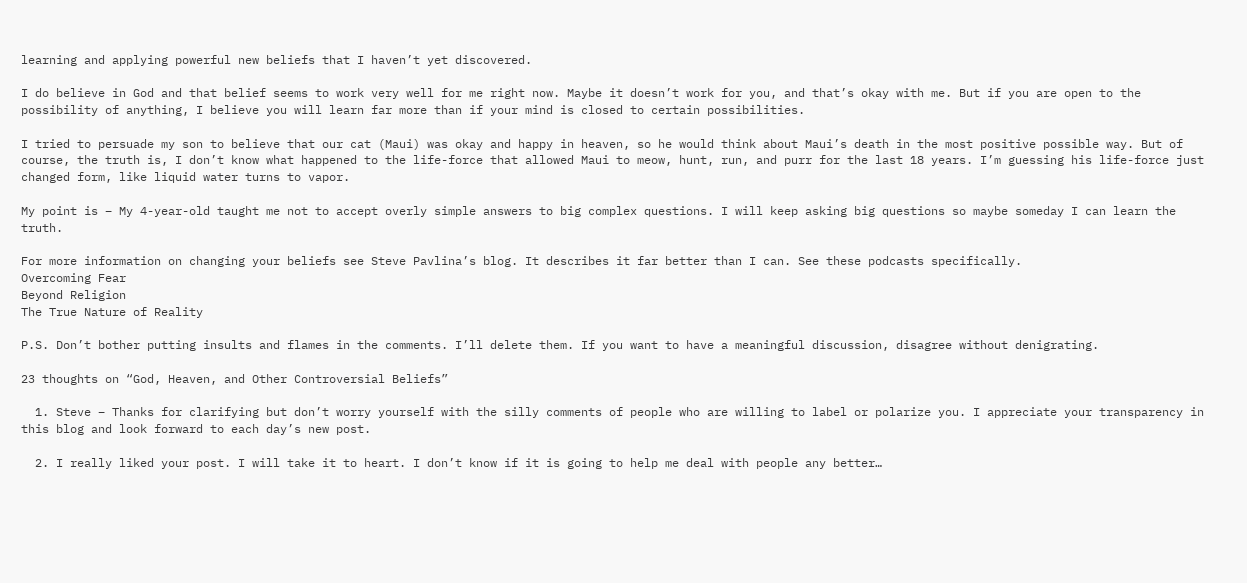learning and applying powerful new beliefs that I haven’t yet discovered.

I do believe in God and that belief seems to work very well for me right now. Maybe it doesn’t work for you, and that’s okay with me. But if you are open to the possibility of anything, I believe you will learn far more than if your mind is closed to certain possibilities.

I tried to persuade my son to believe that our cat (Maui) was okay and happy in heaven, so he would think about Maui’s death in the most positive possible way. But of course, the truth is, I don’t know what happened to the life-force that allowed Maui to meow, hunt, run, and purr for the last 18 years. I’m guessing his life-force just changed form, like liquid water turns to vapor.

My point is – My 4-year-old taught me not to accept overly simple answers to big complex questions. I will keep asking big questions so maybe someday I can learn the truth.

For more information on changing your beliefs see Steve Pavlina’s blog. It describes it far better than I can. See these podcasts specifically.
Overcoming Fear
Beyond Religion
The True Nature of Reality

P.S. Don’t bother putting insults and flames in the comments. I’ll delete them. If you want to have a meaningful discussion, disagree without denigrating.

23 thoughts on “God, Heaven, and Other Controversial Beliefs”

  1. Steve – Thanks for clarifying but don’t worry yourself with the silly comments of people who are willing to label or polarize you. I appreciate your transparency in this blog and look forward to each day’s new post.

  2. I really liked your post. I will take it to heart. I don’t know if it is going to help me deal with people any better…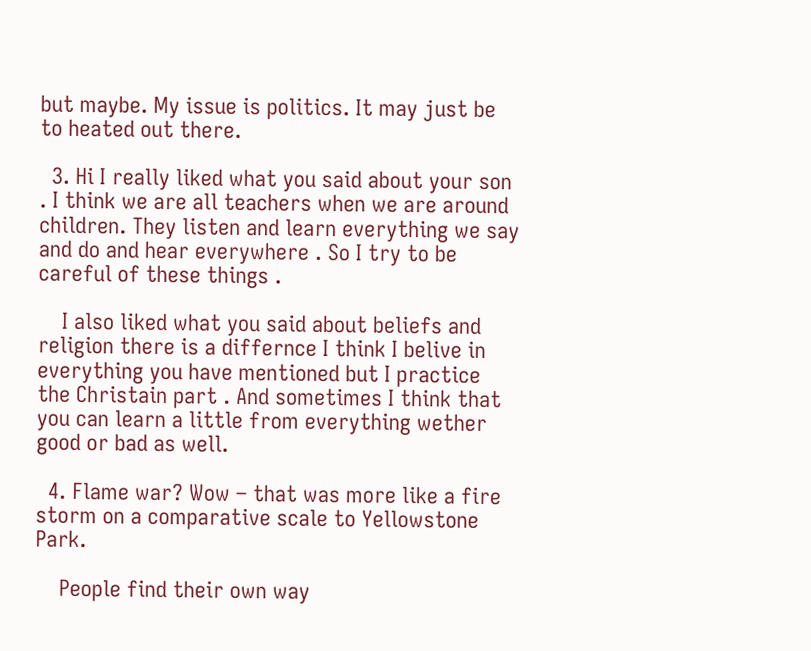but maybe. My issue is politics. It may just be to heated out there.

  3. Hi I really liked what you said about your son . I think we are all teachers when we are around children. They listen and learn everything we say and do and hear everywhere . So I try to be careful of these things .

    I also liked what you said about beliefs and religion there is a differnce I think I belive in everything you have mentioned but I practice the Christain part . And sometimes I think that you can learn a little from everything wether good or bad as well.

  4. Flame war? Wow – that was more like a fire storm on a comparative scale to Yellowstone Park.

    People find their own way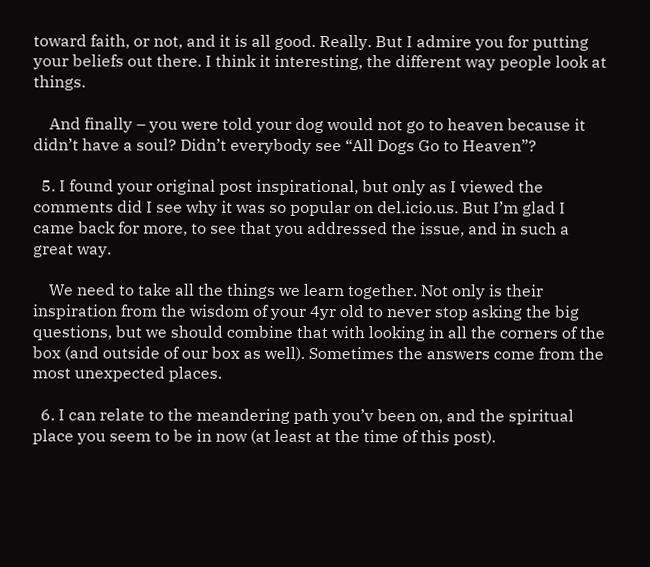toward faith, or not, and it is all good. Really. But I admire you for putting your beliefs out there. I think it interesting, the different way people look at things.

    And finally – you were told your dog would not go to heaven because it didn’t have a soul? Didn’t everybody see “All Dogs Go to Heaven”?

  5. I found your original post inspirational, but only as I viewed the comments did I see why it was so popular on del.icio.us. But I’m glad I came back for more, to see that you addressed the issue, and in such a great way.

    We need to take all the things we learn together. Not only is their inspiration from the wisdom of your 4yr old to never stop asking the big questions, but we should combine that with looking in all the corners of the box (and outside of our box as well). Sometimes the answers come from the most unexpected places.

  6. I can relate to the meandering path you’v been on, and the spiritual place you seem to be in now (at least at the time of this post).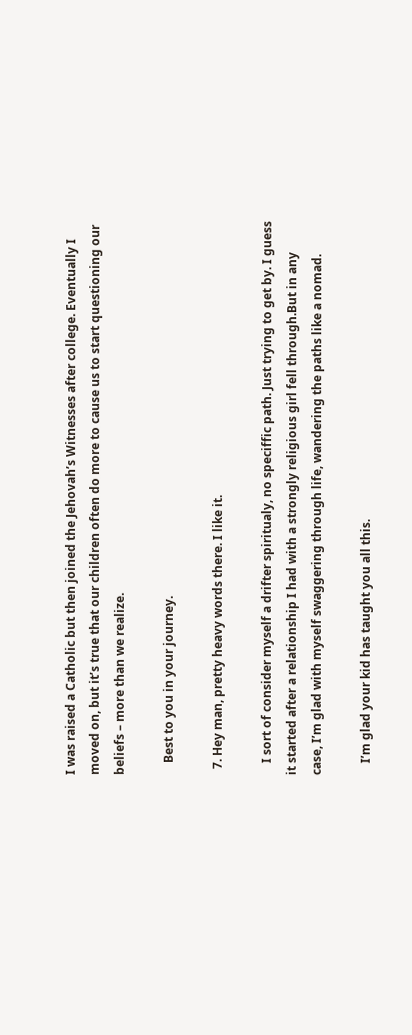I was raised a Catholic but then joined the Jehovah’s Witnesses after college. Eventually I moved on, but it’s true that our children often do more to cause us to start questioning our beliefs – more than we realize.

    Best to you in your journey.

  7. Hey man, pretty heavy words there. I like it.

    I sort of consider myself a drifter spiritualy, no speciffic path. Just trying to get by. I guess it started after a relationship I had with a strongly religious girl fell through.But in any case, I’m glad with myself swaggering through life, wandering the paths like a nomad.

    I’m glad your kid has taught you all this.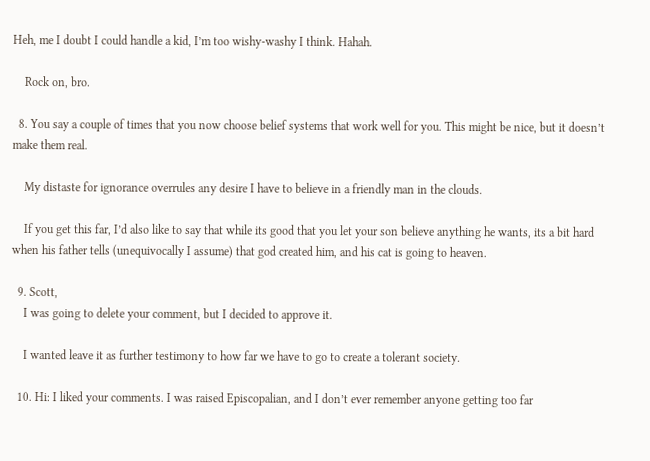Heh, me I doubt I could handle a kid, I’m too wishy-washy I think. Hahah.

    Rock on, bro.

  8. You say a couple of times that you now choose belief systems that work well for you. This might be nice, but it doesn’t make them real.

    My distaste for ignorance overrules any desire I have to believe in a friendly man in the clouds.

    If you get this far, I’d also like to say that while its good that you let your son believe anything he wants, its a bit hard when his father tells (unequivocally I assume) that god created him, and his cat is going to heaven.

  9. Scott,
    I was going to delete your comment, but I decided to approve it.

    I wanted leave it as further testimony to how far we have to go to create a tolerant society.

  10. Hi: I liked your comments. I was raised Episcopalian, and I don’t ever remember anyone getting too far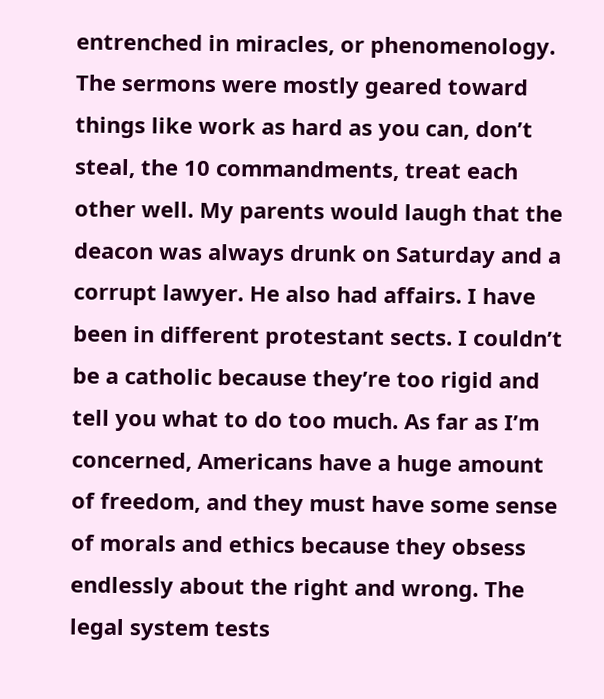entrenched in miracles, or phenomenology. The sermons were mostly geared toward things like work as hard as you can, don’t steal, the 10 commandments, treat each other well. My parents would laugh that the deacon was always drunk on Saturday and a corrupt lawyer. He also had affairs. I have been in different protestant sects. I couldn’t be a catholic because they’re too rigid and tell you what to do too much. As far as I’m concerned, Americans have a huge amount of freedom, and they must have some sense of morals and ethics because they obsess endlessly about the right and wrong. The legal system tests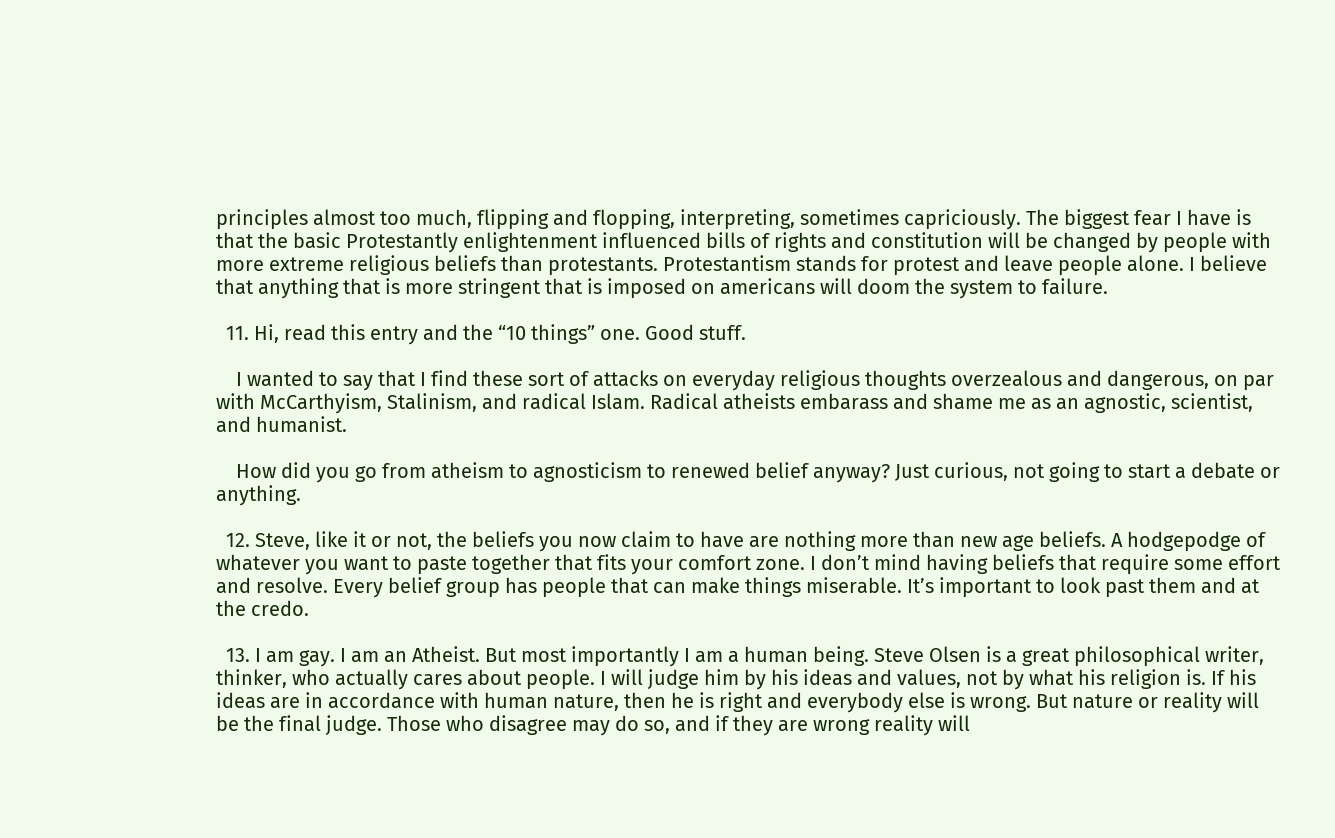principles almost too much, flipping and flopping, interpreting, sometimes capriciously. The biggest fear I have is that the basic Protestantly enlightenment influenced bills of rights and constitution will be changed by people with more extreme religious beliefs than protestants. Protestantism stands for protest and leave people alone. I believe that anything that is more stringent that is imposed on americans will doom the system to failure.

  11. Hi, read this entry and the “10 things” one. Good stuff.

    I wanted to say that I find these sort of attacks on everyday religious thoughts overzealous and dangerous, on par with McCarthyism, Stalinism, and radical Islam. Radical atheists embarass and shame me as an agnostic, scientist, and humanist.

    How did you go from atheism to agnosticism to renewed belief anyway? Just curious, not going to start a debate or anything.

  12. Steve, like it or not, the beliefs you now claim to have are nothing more than new age beliefs. A hodgepodge of whatever you want to paste together that fits your comfort zone. I don’t mind having beliefs that require some effort and resolve. Every belief group has people that can make things miserable. It’s important to look past them and at the credo.

  13. I am gay. I am an Atheist. But most importantly I am a human being. Steve Olsen is a great philosophical writer, thinker, who actually cares about people. I will judge him by his ideas and values, not by what his religion is. If his ideas are in accordance with human nature, then he is right and everybody else is wrong. But nature or reality will be the final judge. Those who disagree may do so, and if they are wrong reality will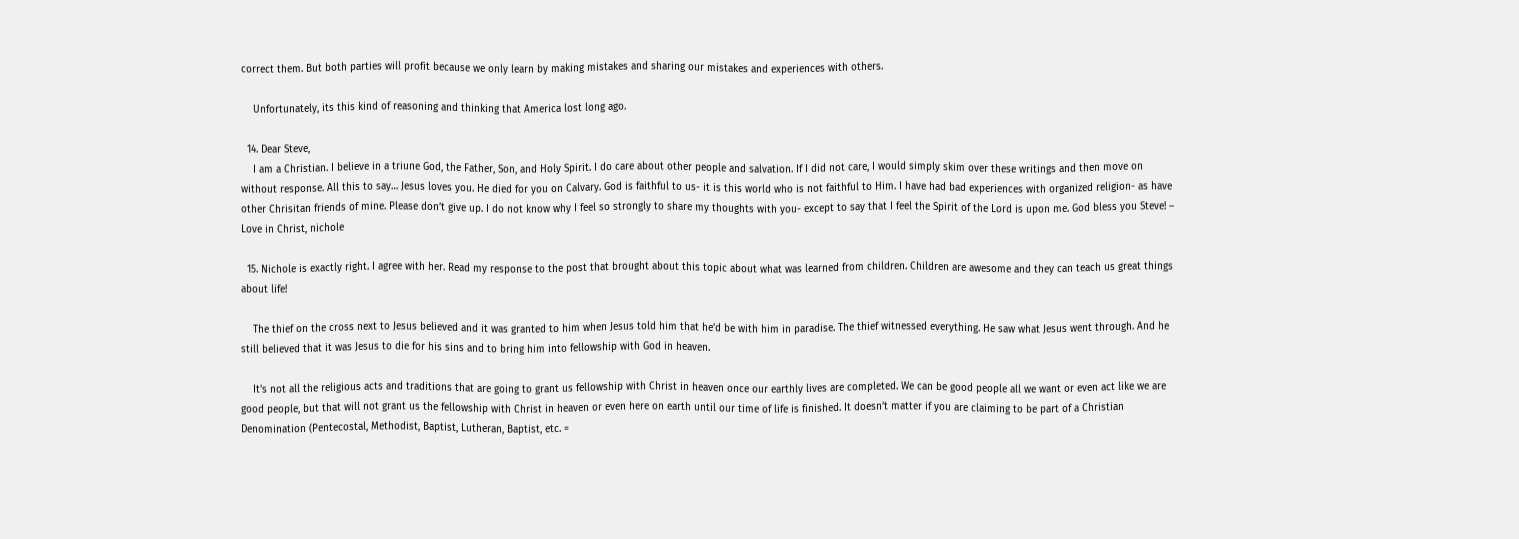correct them. But both parties will profit because we only learn by making mistakes and sharing our mistakes and experiences with others.

    Unfortunately, its this kind of reasoning and thinking that America lost long ago.

  14. Dear Steve,
    I am a Christian. I believe in a triune God, the Father, Son, and Holy Spirit. I do care about other people and salvation. If I did not care, I would simply skim over these writings and then move on without response. All this to say… Jesus loves you. He died for you on Calvary. God is faithful to us- it is this world who is not faithful to Him. I have had bad experiences with organized religion- as have other Chrisitan friends of mine. Please don’t give up. I do not know why I feel so strongly to share my thoughts with you- except to say that I feel the Spirit of the Lord is upon me. God bless you Steve! – Love in Christ, nichole

  15. Nichole is exactly right. I agree with her. Read my response to the post that brought about this topic about what was learned from children. Children are awesome and they can teach us great things about life!

    The thief on the cross next to Jesus believed and it was granted to him when Jesus told him that he’d be with him in paradise. The thief witnessed everything. He saw what Jesus went through. And he still believed that it was Jesus to die for his sins and to bring him into fellowship with God in heaven.

    It’s not all the religious acts and traditions that are going to grant us fellowship with Christ in heaven once our earthly lives are completed. We can be good people all we want or even act like we are good people, but that will not grant us the fellowship with Christ in heaven or even here on earth until our time of life is finished. It doesn’t matter if you are claiming to be part of a Christian Denomination (Pentecostal, Methodist, Baptist, Lutheran, Baptist, etc. =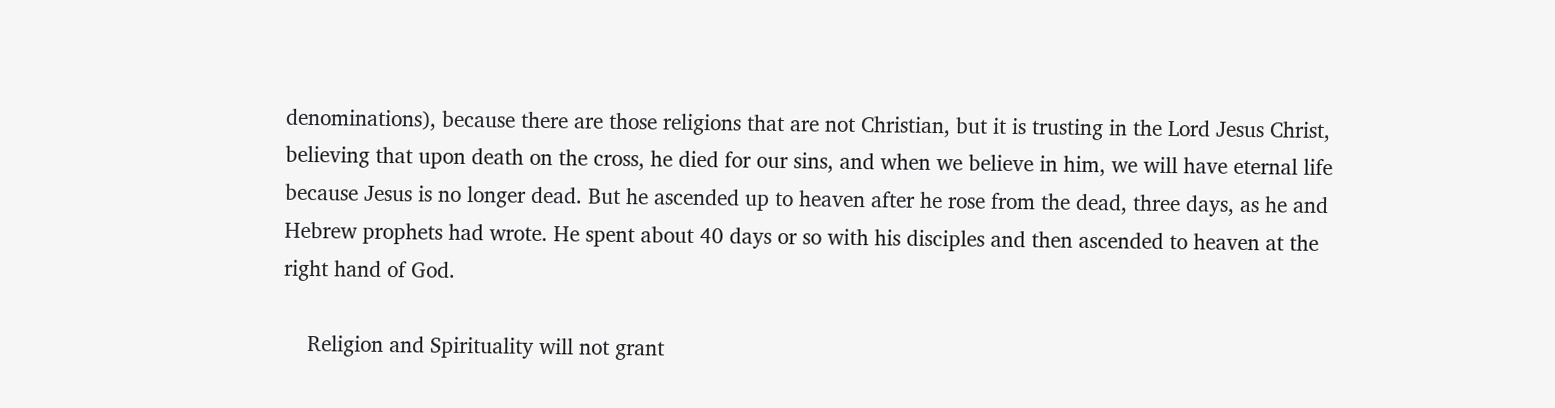denominations), because there are those religions that are not Christian, but it is trusting in the Lord Jesus Christ, believing that upon death on the cross, he died for our sins, and when we believe in him, we will have eternal life because Jesus is no longer dead. But he ascended up to heaven after he rose from the dead, three days, as he and Hebrew prophets had wrote. He spent about 40 days or so with his disciples and then ascended to heaven at the right hand of God.

    Religion and Spirituality will not grant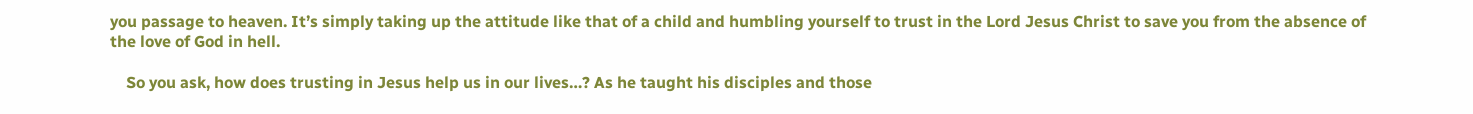you passage to heaven. It’s simply taking up the attitude like that of a child and humbling yourself to trust in the Lord Jesus Christ to save you from the absence of the love of God in hell.

    So you ask, how does trusting in Jesus help us in our lives…? As he taught his disciples and those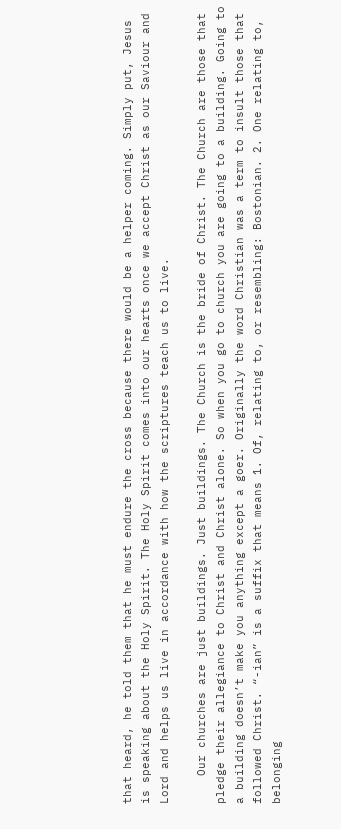that heard, he told them that he must endure the cross because there would be a helper coming. Simply put, Jesus is speaking about the Holy Spirit. The Holy Spirit comes into our hearts once we accept Christ as our Saviour and Lord and helps us live in accordance with how the scriptures teach us to live.

    Our churches are just buildings. Just buildings. The Church is the bride of Christ. The Church are those that pledge their allegiance to Christ and Christ alone. So when you go to church you are going to a building. Going to a building doesn’t make you anything except a goer. Originally the word Christian was a term to insult those that followed Christ. “-ian” is a suffix that means 1. Of, relating to, or resembling: Bostonian. 2. One relating to, belonging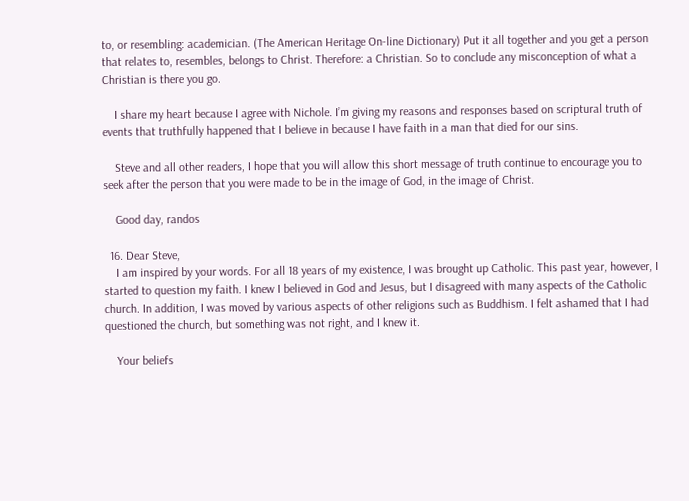to, or resembling: academician. (The American Heritage On-line Dictionary) Put it all together and you get a person that relates to, resembles, belongs to Christ. Therefore: a Christian. So to conclude any misconception of what a Christian is there you go.

    I share my heart because I agree with Nichole. I’m giving my reasons and responses based on scriptural truth of events that truthfully happened that I believe in because I have faith in a man that died for our sins.

    Steve and all other readers, I hope that you will allow this short message of truth continue to encourage you to seek after the person that you were made to be in the image of God, in the image of Christ.

    Good day, randos

  16. Dear Steve,
    I am inspired by your words. For all 18 years of my existence, I was brought up Catholic. This past year, however, I started to question my faith. I knew I believed in God and Jesus, but I disagreed with many aspects of the Catholic church. In addition, I was moved by various aspects of other religions such as Buddhism. I felt ashamed that I had questioned the church, but something was not right, and I knew it.

    Your beliefs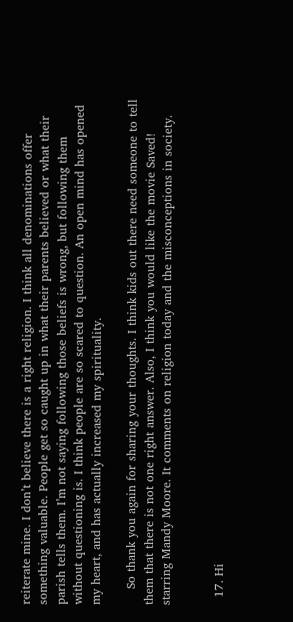reiterate mine. I don’t believe there is a right religion. I think all denominations offer something valuable. People get so caught up in what their parents believed or what their parish tells them. I’m not saying following those beliefs is wrong, but following them without questioning is. I think people are so scared to question. An open mind has opened my heart, and has actually increased my spirituality.

    So thank you again for sharing your thoughts. I think kids out there need someone to tell them that there is not one right answer. Also, I think you would like the movie Saved! starring Mandy Moore. It comments on religion today and the misconceptions in society.


  17. Hi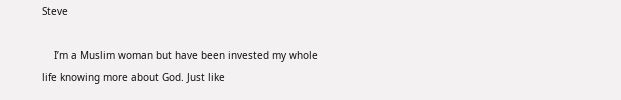Steve

    I’m a Muslim woman but have been invested my whole life knowing more about God. Just like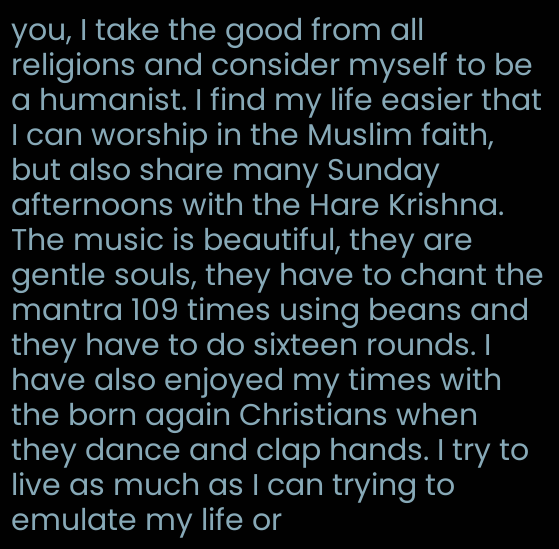you, I take the good from all religions and consider myself to be a humanist. I find my life easier that I can worship in the Muslim faith, but also share many Sunday afternoons with the Hare Krishna. The music is beautiful, they are gentle souls, they have to chant the mantra 109 times using beans and they have to do sixteen rounds. I have also enjoyed my times with the born again Christians when they dance and clap hands. I try to live as much as I can trying to emulate my life or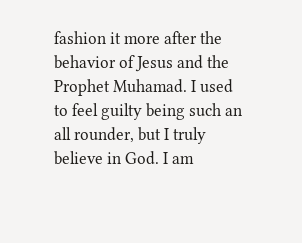fashion it more after the behavior of Jesus and the Prophet Muhamad. I used to feel guilty being such an all rounder, but I truly believe in God. I am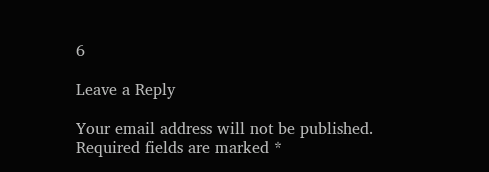6

Leave a Reply

Your email address will not be published. Required fields are marked *